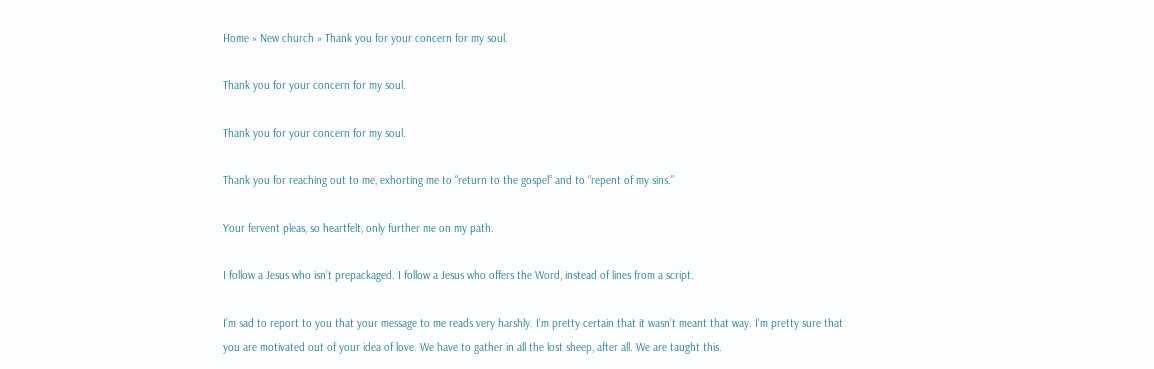Home » New church » Thank you for your concern for my soul.

Thank you for your concern for my soul.

Thank you for your concern for my soul.

Thank you for reaching out to me, exhorting me to “return to the gospel” and to “repent of my sins.”

Your fervent pleas, so heartfelt, only further me on my path.

I follow a Jesus who isn’t prepackaged. I follow a Jesus who offers the Word, instead of lines from a script.

I’m sad to report to you that your message to me reads very harshly. I’m pretty certain that it wasn’t meant that way. I’m pretty sure that you are motivated out of your idea of love. We have to gather in all the lost sheep, after all. We are taught this.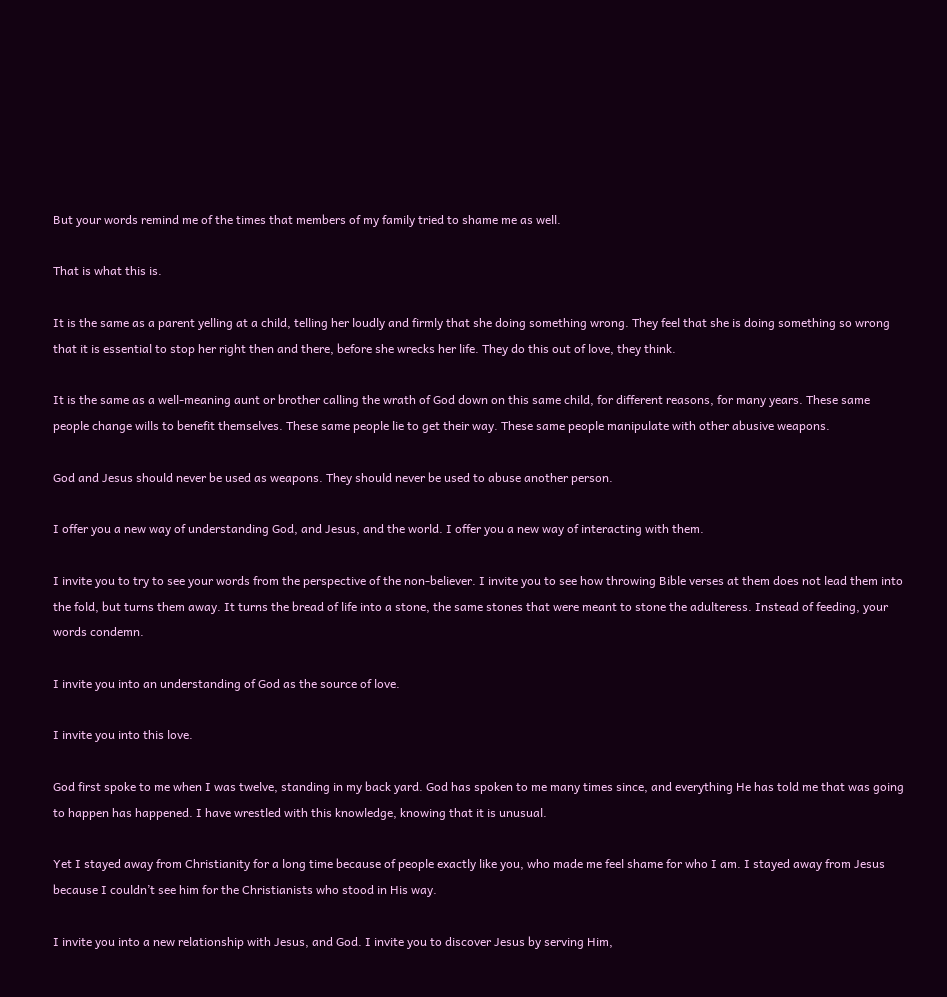But your words remind me of the times that members of my family tried to shame me as well.

That is what this is.

It is the same as a parent yelling at a child, telling her loudly and firmly that she doing something wrong. They feel that she is doing something so wrong that it is essential to stop her right then and there, before she wrecks her life. They do this out of love, they think.

It is the same as a well-meaning aunt or brother calling the wrath of God down on this same child, for different reasons, for many years. These same people change wills to benefit themselves. These same people lie to get their way. These same people manipulate with other abusive weapons.

God and Jesus should never be used as weapons. They should never be used to abuse another person.

I offer you a new way of understanding God, and Jesus, and the world. I offer you a new way of interacting with them.

I invite you to try to see your words from the perspective of the non-believer. I invite you to see how throwing Bible verses at them does not lead them into the fold, but turns them away. It turns the bread of life into a stone, the same stones that were meant to stone the adulteress. Instead of feeding, your words condemn.

I invite you into an understanding of God as the source of love.

I invite you into this love.

God first spoke to me when I was twelve, standing in my back yard. God has spoken to me many times since, and everything He has told me that was going to happen has happened. I have wrestled with this knowledge, knowing that it is unusual.

Yet I stayed away from Christianity for a long time because of people exactly like you, who made me feel shame for who I am. I stayed away from Jesus because I couldn’t see him for the Christianists who stood in His way.

I invite you into a new relationship with Jesus, and God. I invite you to discover Jesus by serving Him,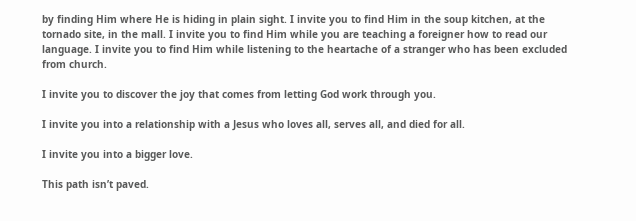by finding Him where He is hiding in plain sight. I invite you to find Him in the soup kitchen, at the tornado site, in the mall. I invite you to find Him while you are teaching a foreigner how to read our language. I invite you to find Him while listening to the heartache of a stranger who has been excluded from church.

I invite you to discover the joy that comes from letting God work through you.

I invite you into a relationship with a Jesus who loves all, serves all, and died for all.

I invite you into a bigger love.

This path isn’t paved.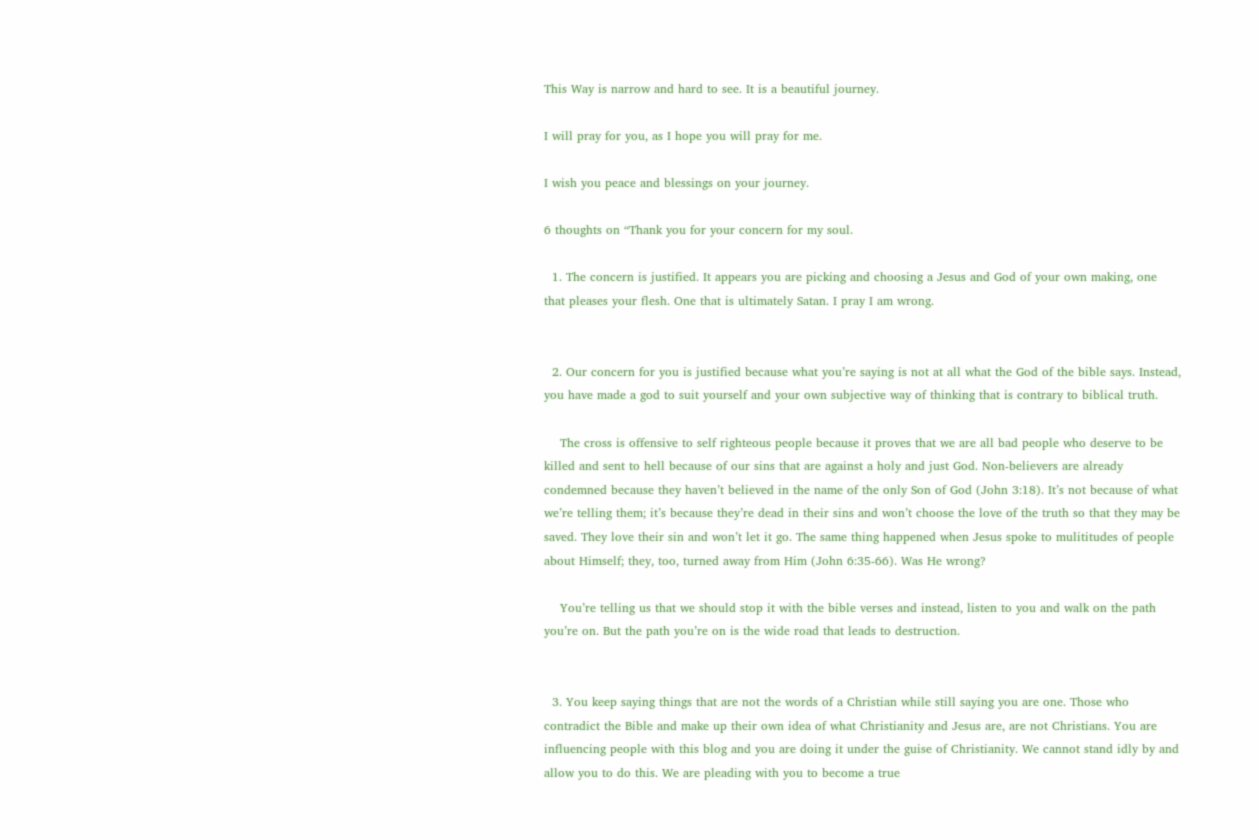This Way is narrow and hard to see. It is a beautiful journey.

I will pray for you, as I hope you will pray for me.

I wish you peace and blessings on your journey.

6 thoughts on “Thank you for your concern for my soul.

  1. The concern is justified. It appears you are picking and choosing a Jesus and God of your own making, one that pleases your flesh. One that is ultimately Satan. I pray I am wrong.


  2. Our concern for you is justified because what you’re saying is not at all what the God of the bible says. Instead, you have made a god to suit yourself and your own subjective way of thinking that is contrary to biblical truth.

    The cross is offensive to self righteous people because it proves that we are all bad people who deserve to be killed and sent to hell because of our sins that are against a holy and just God. Non-believers are already condemned because they haven’t believed in the name of the only Son of God (John 3:18). It’s not because of what we’re telling them; it’s because they’re dead in their sins and won’t choose the love of the truth so that they may be saved. They love their sin and won’t let it go. The same thing happened when Jesus spoke to mulititudes of people about Himself; they, too, turned away from Him (John 6:35-66). Was He wrong?

    You’re telling us that we should stop it with the bible verses and instead, listen to you and walk on the path you’re on. But the path you’re on is the wide road that leads to destruction.


  3. You keep saying things that are not the words of a Christian while still saying you are one. Those who contradict the Bible and make up their own idea of what Christianity and Jesus are, are not Christians. You are influencing people with this blog and you are doing it under the guise of Christianity. We cannot stand idly by and allow you to do this. We are pleading with you to become a true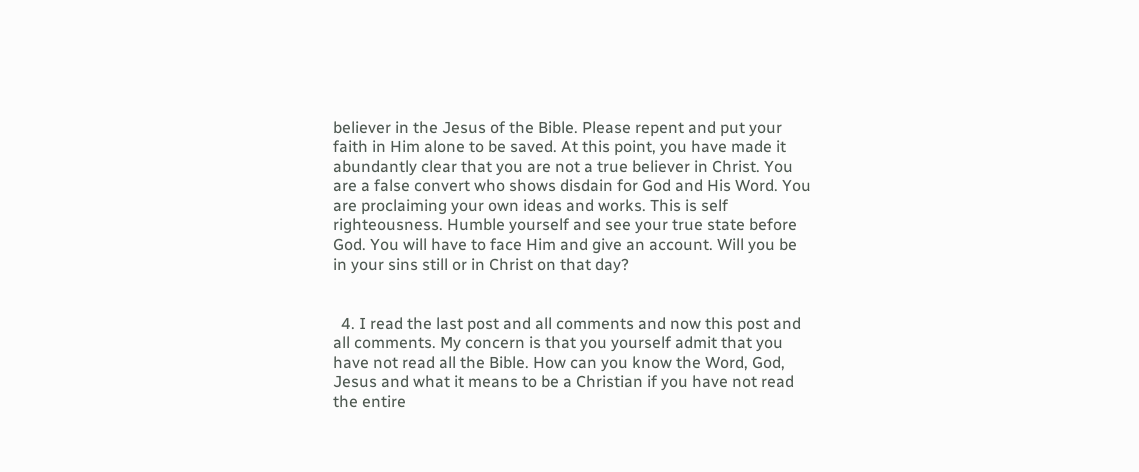believer in the Jesus of the Bible. Please repent and put your faith in Him alone to be saved. At this point, you have made it abundantly clear that you are not a true believer in Christ. You are a false convert who shows disdain for God and His Word. You are proclaiming your own ideas and works. This is self righteousness. Humble yourself and see your true state before God. You will have to face Him and give an account. Will you be in your sins still or in Christ on that day?


  4. I read the last post and all comments and now this post and all comments. My concern is that you yourself admit that you have not read all the Bible. How can you know the Word, God, Jesus and what it means to be a Christian if you have not read the entire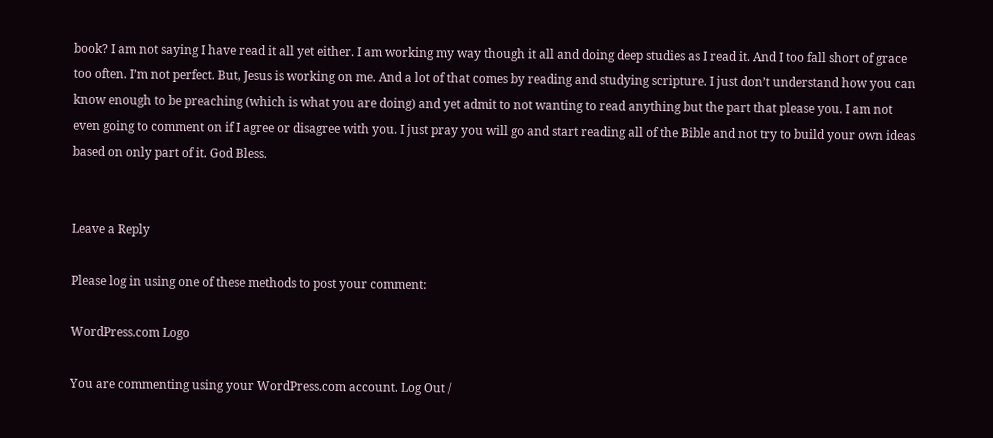book? I am not saying I have read it all yet either. I am working my way though it all and doing deep studies as I read it. And I too fall short of grace too often. I’m not perfect. But, Jesus is working on me. And a lot of that comes by reading and studying scripture. I just don’t understand how you can know enough to be preaching (which is what you are doing) and yet admit to not wanting to read anything but the part that please you. I am not even going to comment on if I agree or disagree with you. I just pray you will go and start reading all of the Bible and not try to build your own ideas based on only part of it. God Bless.


Leave a Reply

Please log in using one of these methods to post your comment:

WordPress.com Logo

You are commenting using your WordPress.com account. Log Out /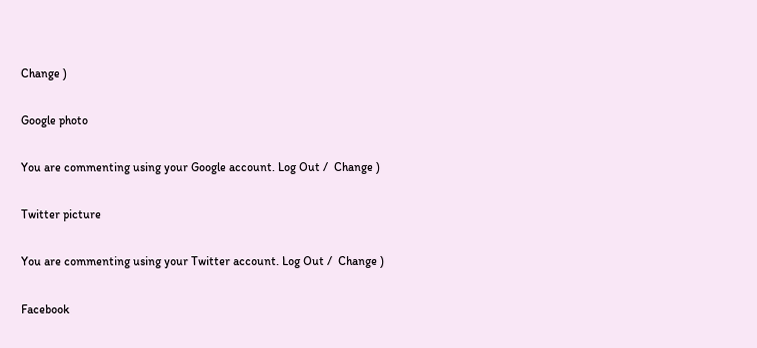Change )

Google photo

You are commenting using your Google account. Log Out /  Change )

Twitter picture

You are commenting using your Twitter account. Log Out /  Change )

Facebook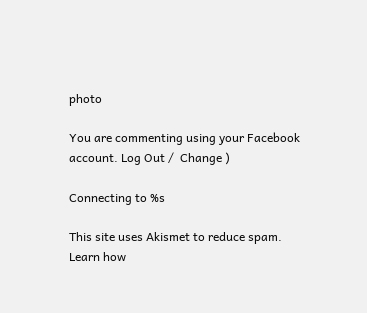photo

You are commenting using your Facebook account. Log Out /  Change )

Connecting to %s

This site uses Akismet to reduce spam. Learn how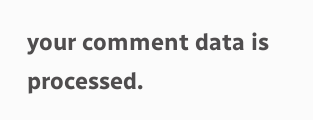your comment data is processed.